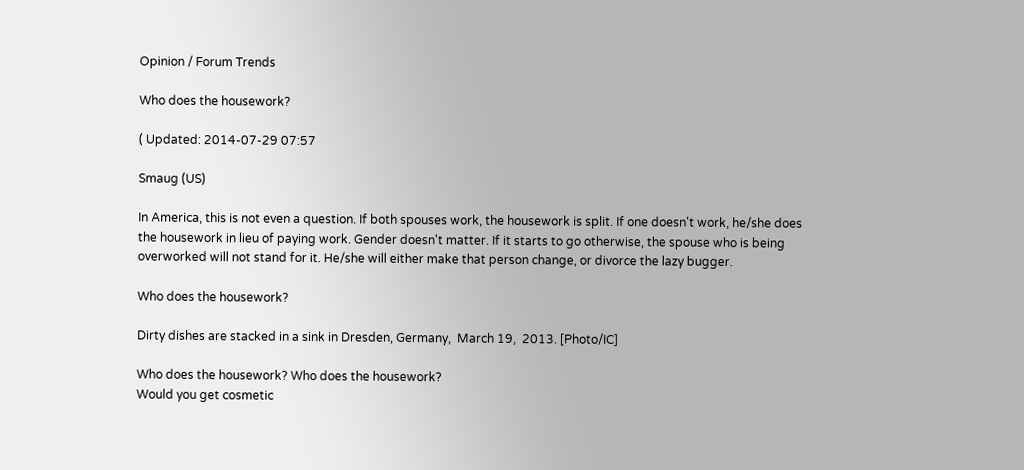Opinion / Forum Trends

Who does the housework?

( Updated: 2014-07-29 07:57

Smaug (US)

In America, this is not even a question. If both spouses work, the housework is split. If one doesn't work, he/she does the housework in lieu of paying work. Gender doesn't matter. If it starts to go otherwise, the spouse who is being overworked will not stand for it. He/she will either make that person change, or divorce the lazy bugger.

Who does the housework?

Dirty dishes are stacked in a sink in Dresden, Germany,  March 19,  2013. [Photo/IC]

Who does the housework? Who does the housework?
Would you get cosmetic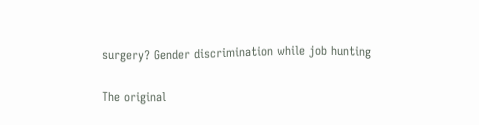surgery? Gender discrimination while job hunting

The original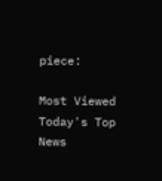piece:

Most Viewed Today's Top News